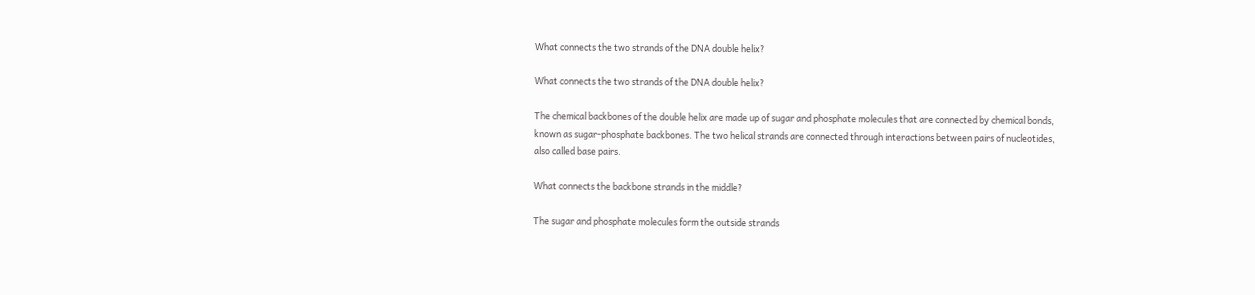What connects the two strands of the DNA double helix?

What connects the two strands of the DNA double helix?

The chemical backbones of the double helix are made up of sugar and phosphate molecules that are connected by chemical bonds, known as sugar-phosphate backbones. The two helical strands are connected through interactions between pairs of nucleotides, also called base pairs.

What connects the backbone strands in the middle?

The sugar and phosphate molecules form the outside strands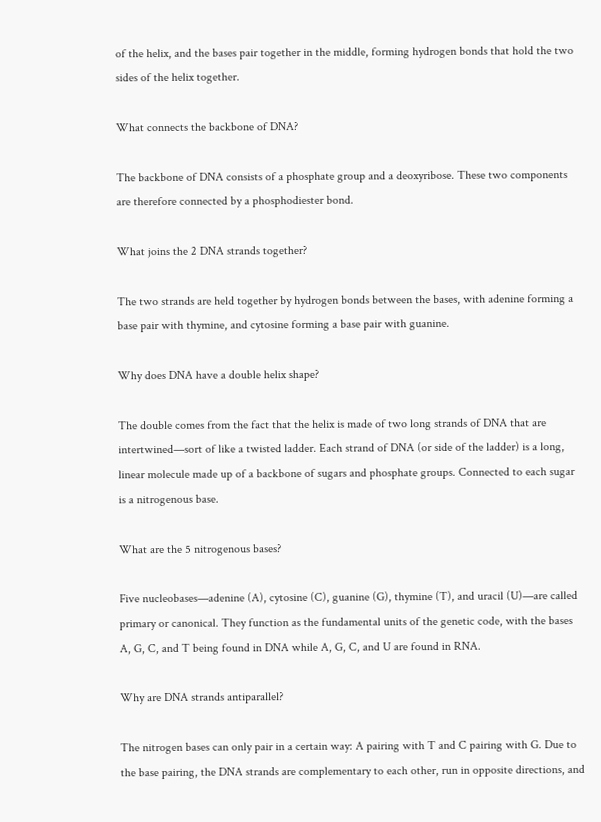of the helix, and the bases pair together in the middle, forming hydrogen bonds that hold the two sides of the helix together.

What connects the backbone of DNA?

The backbone of DNA consists of a phosphate group and a deoxyribose. These two components are therefore connected by a phosphodiester bond.

What joins the 2 DNA strands together?

The two strands are held together by hydrogen bonds between the bases, with adenine forming a base pair with thymine, and cytosine forming a base pair with guanine.

Why does DNA have a double helix shape?

The double comes from the fact that the helix is made of two long strands of DNA that are intertwined—sort of like a twisted ladder. Each strand of DNA (or side of the ladder) is a long, linear molecule made up of a backbone of sugars and phosphate groups. Connected to each sugar is a nitrogenous base.

What are the 5 nitrogenous bases?

Five nucleobases—adenine (A), cytosine (C), guanine (G), thymine (T), and uracil (U)—are called primary or canonical. They function as the fundamental units of the genetic code, with the bases A, G, C, and T being found in DNA while A, G, C, and U are found in RNA.

Why are DNA strands antiparallel?

The nitrogen bases can only pair in a certain way: A pairing with T and C pairing with G. Due to the base pairing, the DNA strands are complementary to each other, run in opposite directions, and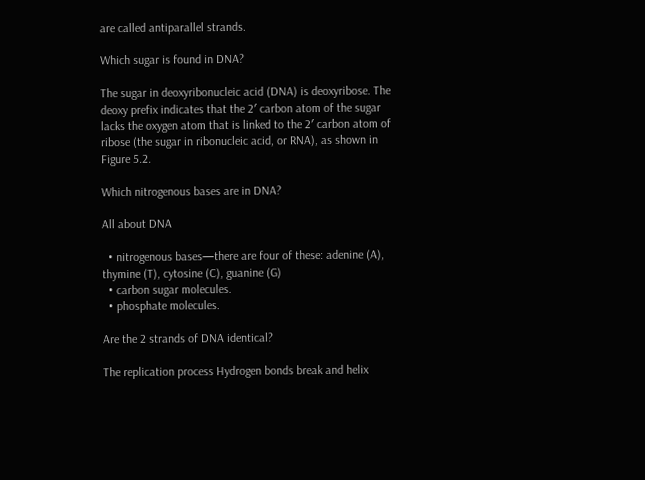are called antiparallel strands.

Which sugar is found in DNA?

The sugar in deoxyribonucleic acid (DNA) is deoxyribose. The deoxy prefix indicates that the 2′ carbon atom of the sugar lacks the oxygen atom that is linked to the 2′ carbon atom of ribose (the sugar in ribonucleic acid, or RNA), as shown in Figure 5.2.

Which nitrogenous bases are in DNA?

All about DNA

  • nitrogenous bases—there are four of these: adenine (A), thymine (T), cytosine (C), guanine (G)
  • carbon sugar molecules.
  • phosphate molecules.

Are the 2 strands of DNA identical?

The replication process Hydrogen bonds break and helix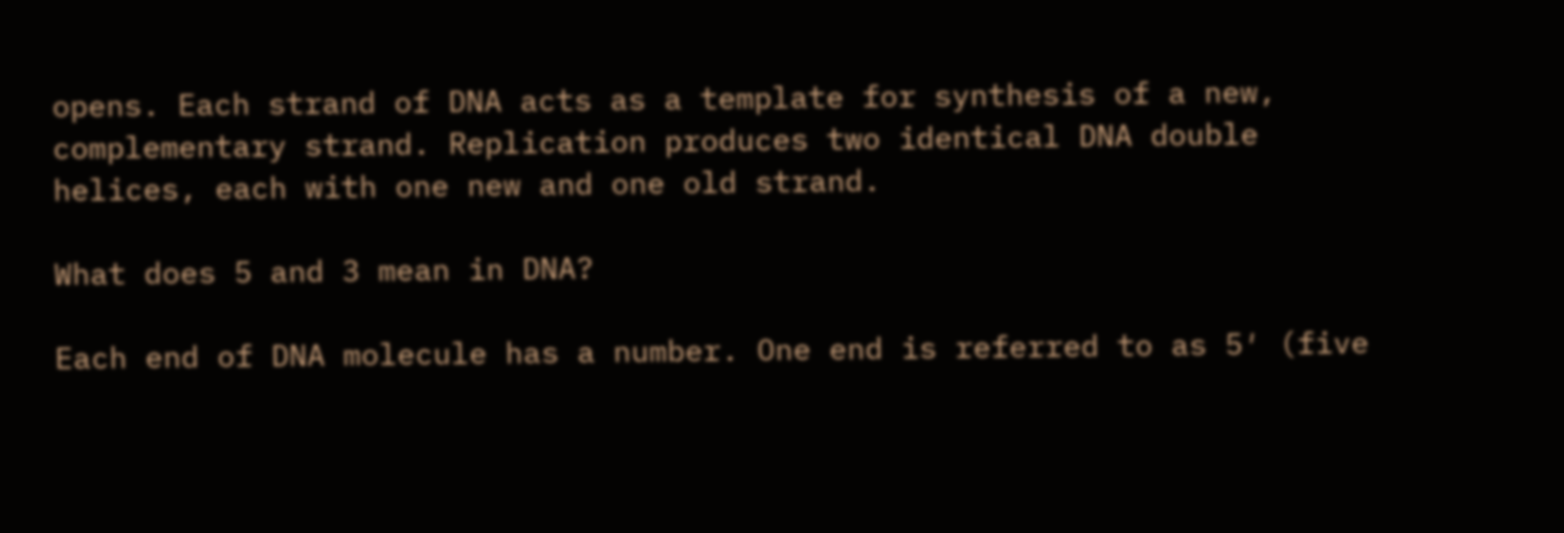opens. Each strand of DNA acts as a template for synthesis of a new, complementary strand. Replication produces two identical DNA double helices, each with one new and one old strand.

What does 5 and 3 mean in DNA?

Each end of DNA molecule has a number. One end is referred to as 5′ (five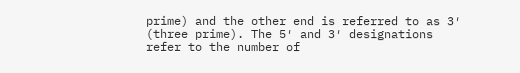prime) and the other end is referred to as 3′ (three prime). The 5′ and 3′ designations refer to the number of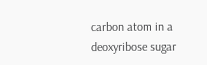carbon atom in a deoxyribose sugar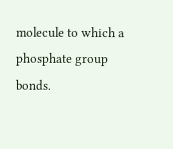molecule to which a phosphate group bonds.